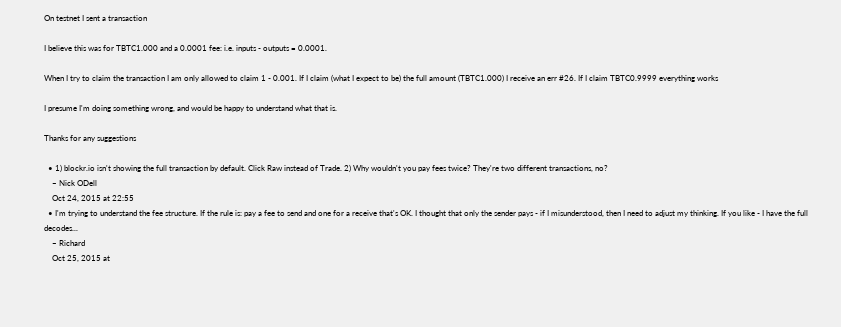On testnet I sent a transaction

I believe this was for TBTC1.000 and a 0.0001 fee: i.e. inputs - outputs = 0.0001.

When I try to claim the transaction I am only allowed to claim 1 - 0.001. If I claim (what I expect to be) the full amount (TBTC1.000) I receive an err #26. If I claim TBTC0.9999 everything works

I presume I'm doing something wrong, and would be happy to understand what that is.

Thanks for any suggestions

  • 1) blockr.io isn't showing the full transaction by default. Click Raw instead of Trade. 2) Why wouldn't you pay fees twice? They're two different transactions, no?
    – Nick ODell
    Oct 24, 2015 at 22:55
  • I'm trying to understand the fee structure. If the rule is: pay a fee to send and one for a receive that's OK. I thought that only the sender pays - if I misunderstood, then I need to adjust my thinking. If you like - I have the full decodes...
    – Richard
    Oct 25, 2015 at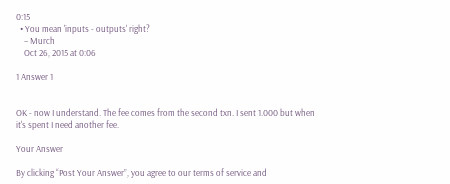0:15
  • You mean 'inputs - outputs' right?
    – Murch
    Oct 26, 2015 at 0:06

1 Answer 1


OK - now I understand. The fee comes from the second txn. I sent 1.000 but when it's spent I need another fee.

Your Answer

By clicking “Post Your Answer”, you agree to our terms of service and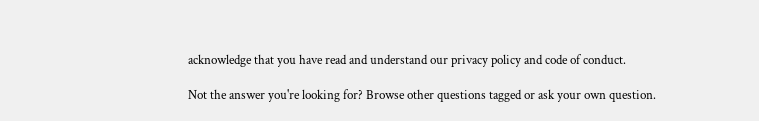acknowledge that you have read and understand our privacy policy and code of conduct.

Not the answer you're looking for? Browse other questions tagged or ask your own question.